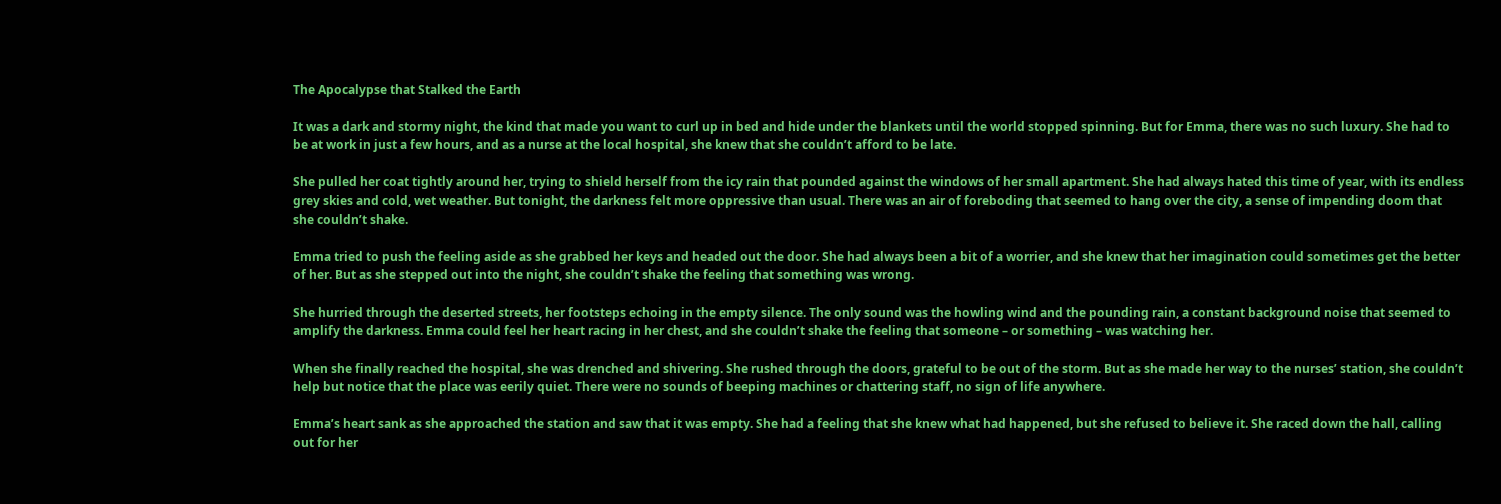The Apocalypse that Stalked the Earth

It was a dark and stormy night, the kind that made you want to curl up in bed and hide under the blankets until the world stopped spinning. But for Emma, there was no such luxury. She had to be at work in just a few hours, and as a nurse at the local hospital, she knew that she couldn’t afford to be late.

She pulled her coat tightly around her, trying to shield herself from the icy rain that pounded against the windows of her small apartment. She had always hated this time of year, with its endless grey skies and cold, wet weather. But tonight, the darkness felt more oppressive than usual. There was an air of foreboding that seemed to hang over the city, a sense of impending doom that she couldn’t shake.

Emma tried to push the feeling aside as she grabbed her keys and headed out the door. She had always been a bit of a worrier, and she knew that her imagination could sometimes get the better of her. But as she stepped out into the night, she couldn’t shake the feeling that something was wrong.

She hurried through the deserted streets, her footsteps echoing in the empty silence. The only sound was the howling wind and the pounding rain, a constant background noise that seemed to amplify the darkness. Emma could feel her heart racing in her chest, and she couldn’t shake the feeling that someone – or something – was watching her.

When she finally reached the hospital, she was drenched and shivering. She rushed through the doors, grateful to be out of the storm. But as she made her way to the nurses’ station, she couldn’t help but notice that the place was eerily quiet. There were no sounds of beeping machines or chattering staff, no sign of life anywhere.

Emma’s heart sank as she approached the station and saw that it was empty. She had a feeling that she knew what had happened, but she refused to believe it. She raced down the hall, calling out for her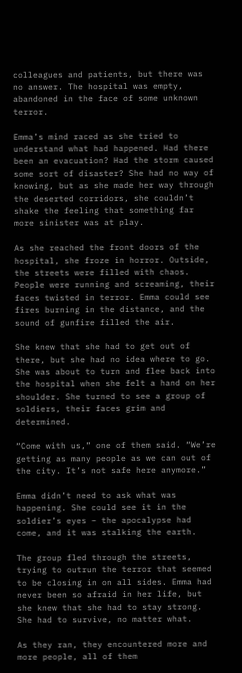colleagues and patients, but there was no answer. The hospital was empty, abandoned in the face of some unknown terror.

Emma’s mind raced as she tried to understand what had happened. Had there been an evacuation? Had the storm caused some sort of disaster? She had no way of knowing, but as she made her way through the deserted corridors, she couldn’t shake the feeling that something far more sinister was at play.

As she reached the front doors of the hospital, she froze in horror. Outside, the streets were filled with chaos. People were running and screaming, their faces twisted in terror. Emma could see fires burning in the distance, and the sound of gunfire filled the air.

She knew that she had to get out of there, but she had no idea where to go. She was about to turn and flee back into the hospital when she felt a hand on her shoulder. She turned to see a group of soldiers, their faces grim and determined.

“Come with us,” one of them said. “We’re getting as many people as we can out of the city. It’s not safe here anymore.”

Emma didn’t need to ask what was happening. She could see it in the soldier’s eyes – the apocalypse had come, and it was stalking the earth.

The group fled through the streets, trying to outrun the terror that seemed to be closing in on all sides. Emma had never been so afraid in her life, but she knew that she had to stay strong. She had to survive, no matter what.

As they ran, they encountered more and more people, all of them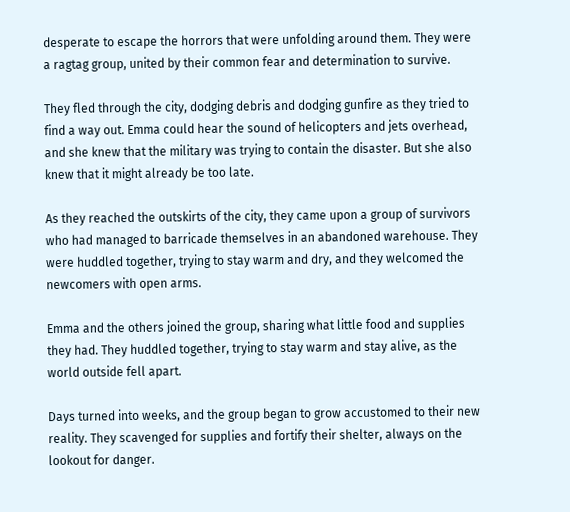desperate to escape the horrors that were unfolding around them. They were a ragtag group, united by their common fear and determination to survive.

They fled through the city, dodging debris and dodging gunfire as they tried to find a way out. Emma could hear the sound of helicopters and jets overhead, and she knew that the military was trying to contain the disaster. But she also knew that it might already be too late.

As they reached the outskirts of the city, they came upon a group of survivors who had managed to barricade themselves in an abandoned warehouse. They were huddled together, trying to stay warm and dry, and they welcomed the newcomers with open arms.

Emma and the others joined the group, sharing what little food and supplies they had. They huddled together, trying to stay warm and stay alive, as the world outside fell apart.

Days turned into weeks, and the group began to grow accustomed to their new reality. They scavenged for supplies and fortify their shelter, always on the lookout for danger.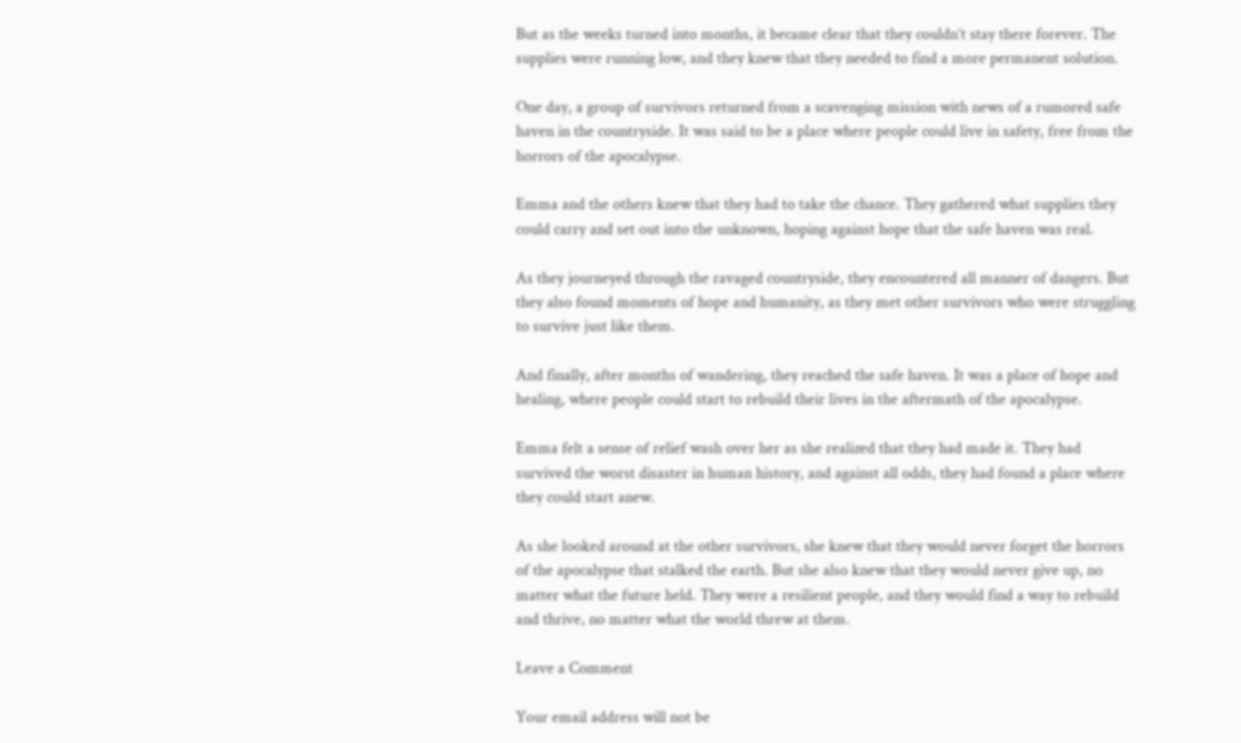But as the weeks turned into months, it became clear that they couldn’t stay there forever. The supplies were running low, and they knew that they needed to find a more permanent solution.

One day, a group of survivors returned from a scavenging mission with news of a rumored safe haven in the countryside. It was said to be a place where people could live in safety, free from the horrors of the apocalypse.

Emma and the others knew that they had to take the chance. They gathered what supplies they could carry and set out into the unknown, hoping against hope that the safe haven was real.

As they journeyed through the ravaged countryside, they encountered all manner of dangers. But they also found moments of hope and humanity, as they met other survivors who were struggling to survive just like them.

And finally, after months of wandering, they reached the safe haven. It was a place of hope and healing, where people could start to rebuild their lives in the aftermath of the apocalypse.

Emma felt a sense of relief wash over her as she realized that they had made it. They had survived the worst disaster in human history, and against all odds, they had found a place where they could start anew.

As she looked around at the other survivors, she knew that they would never forget the horrors of the apocalypse that stalked the earth. But she also knew that they would never give up, no matter what the future held. They were a resilient people, and they would find a way to rebuild and thrive, no matter what the world threw at them.

Leave a Comment

Your email address will not be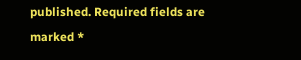published. Required fields are marked *